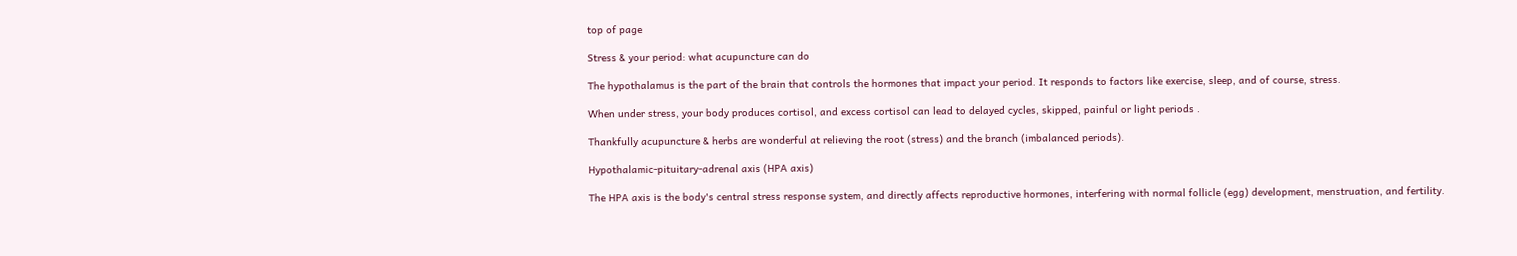top of page

Stress & your period: what acupuncture can do

The hypothalamus is the part of the brain that controls the hormones that impact your period. It responds to factors like exercise, sleep, and of course, stress.

When under stress, your body produces cortisol, and excess cortisol can lead to delayed cycles, skipped, painful or light periods .

Thankfully acupuncture & herbs are wonderful at relieving the root (stress) and the branch (imbalanced periods).

Hypothalamic-pituitary-adrenal axis (HPA axis)

The HPA axis is the body's central stress response system, and directly affects reproductive hormones, interfering with normal follicle (egg) development, menstruation, and fertility.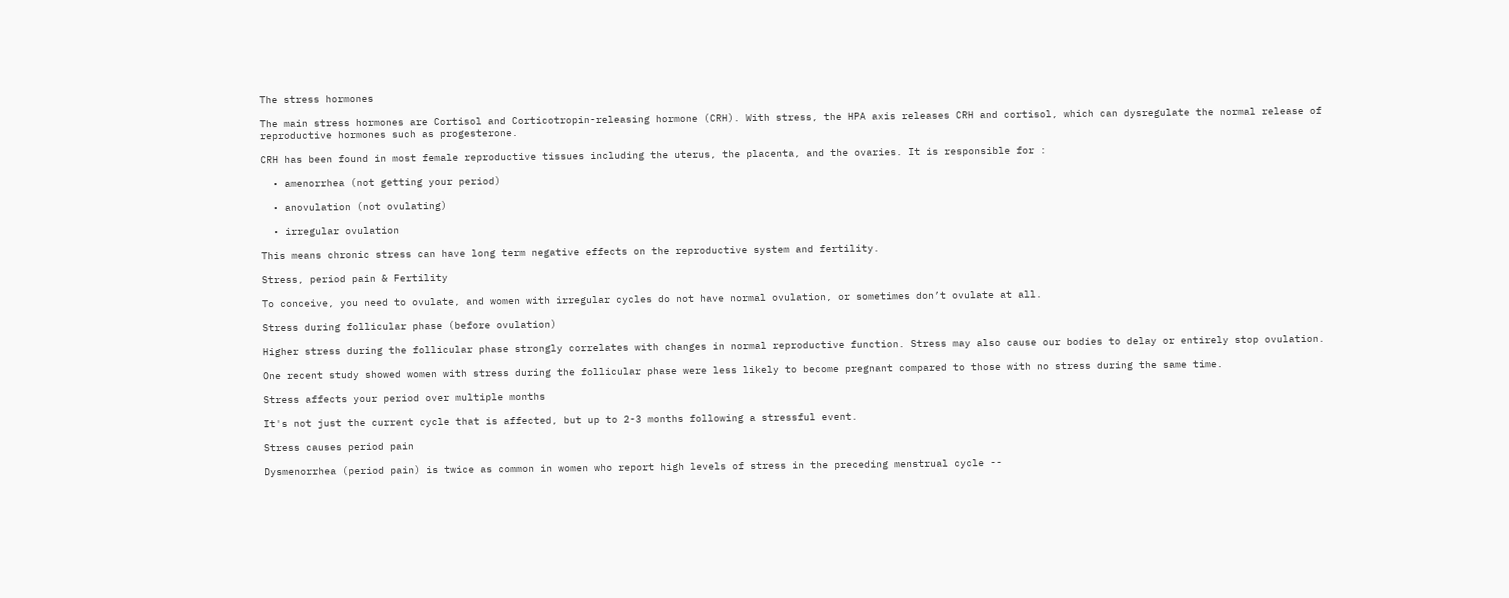The stress hormones

The main stress hormones are Cortisol and Corticotropin-releasing hormone (CRH). With stress, the HPA axis releases CRH and cortisol, which can dysregulate the normal release of reproductive hormones such as progesterone.

CRH has been found in most female reproductive tissues including the uterus, the placenta, and the ovaries. It is responsible for :

  • amenorrhea (not getting your period)

  • anovulation (not ovulating)

  • irregular ovulation

This means chronic stress can have long term negative effects on the reproductive system and fertility.

Stress, period pain & Fertility

To conceive, you need to ovulate, and women with irregular cycles do not have normal ovulation, or sometimes don’t ovulate at all.

Stress during follicular phase (before ovulation)

Higher stress during the follicular phase strongly correlates with changes in normal reproductive function. Stress may also cause our bodies to delay or entirely stop ovulation.

One recent study showed women with stress during the follicular phase were less likely to become pregnant compared to those with no stress during the same time.

Stress affects your period over multiple months

It's not just the current cycle that is affected, but up to 2-3 months following a stressful event.

Stress causes period pain

Dysmenorrhea (period pain) is twice as common in women who report high levels of stress in the preceding menstrual cycle --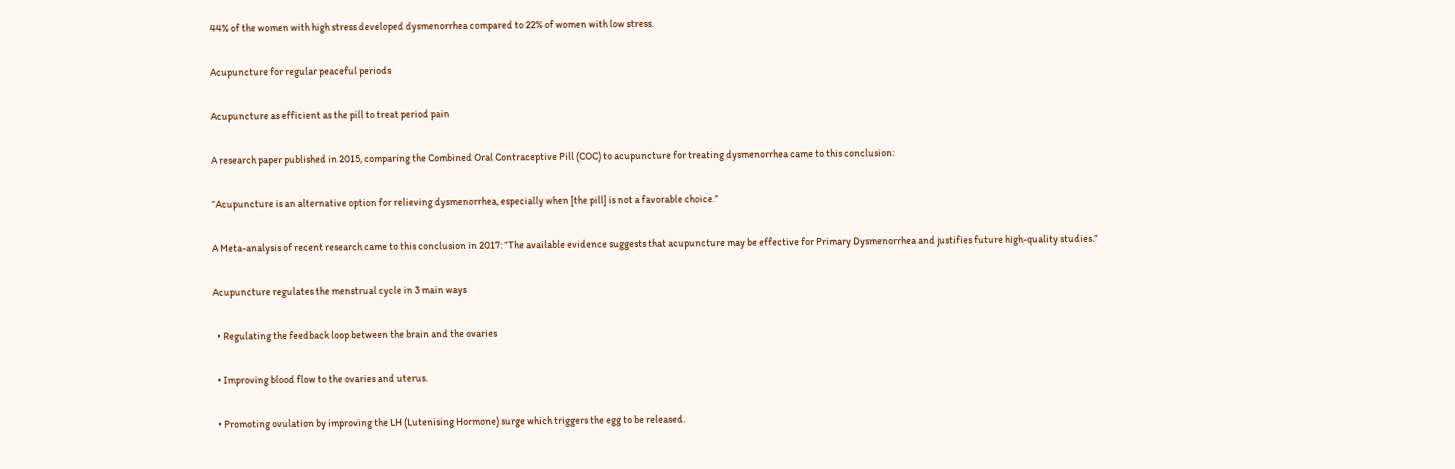44% of the women with high stress developed dysmenorrhea compared to 22% of women with low stress.

Acupuncture for regular peaceful periods

Acupuncture as efficient as the pill to treat period pain

A research paper published in 2015, comparing the Combined Oral Contraceptive Pill (COC) to acupuncture for treating dysmenorrhea came to this conclusion:

“Acupuncture is an alternative option for relieving dysmenorrhea, especially when [the pill] is not a favorable choice.”

A Meta-analysis of recent research came to this conclusion in 2017: “The available evidence suggests that acupuncture may be effective for Primary Dysmenorrhea and justifies future high-quality studies.”

Acupuncture regulates the menstrual cycle in 3 main ways

  • Regulating the feedback loop between the brain and the ovaries

  • Improving blood flow to the ovaries and uterus.

  • Promoting ovulation by improving the LH (Lutenising Hormone) surge which triggers the egg to be released.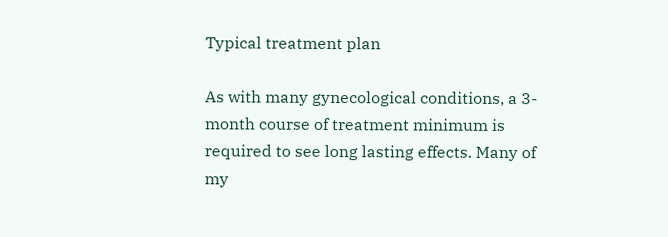Typical treatment plan

As with many gynecological conditions, a 3-month course of treatment minimum is required to see long lasting effects. Many of my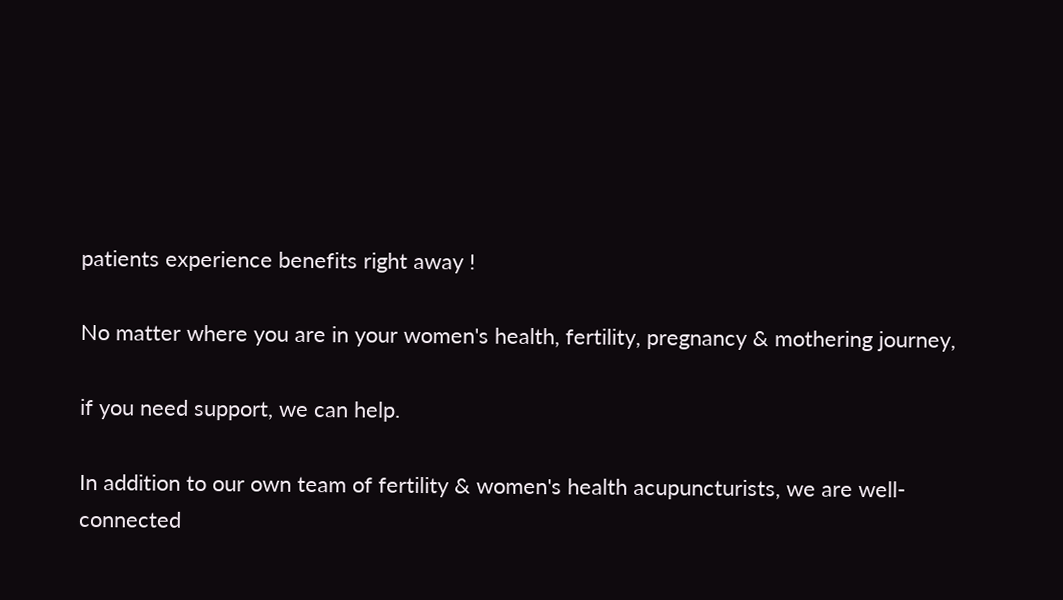patients experience benefits right away !

No matter where you are in your women's health, fertility, pregnancy & mothering journey,

if you need support, we can help.

In addition to our own team of fertility & women's health acupuncturists, we are well-connected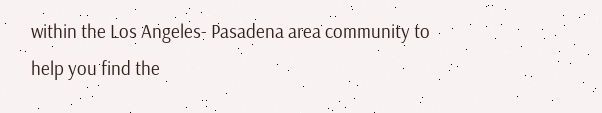within the Los Angeles- Pasadena area community to help you find the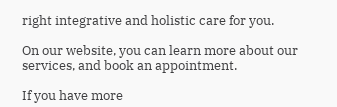right integrative and holistic care for you.

On our website, you can learn more about our services, and book an appointment.

If you have more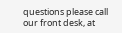questions please call our front desk, at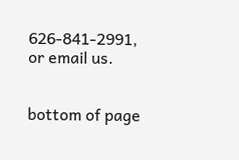626-841-2991, or email us.


bottom of page